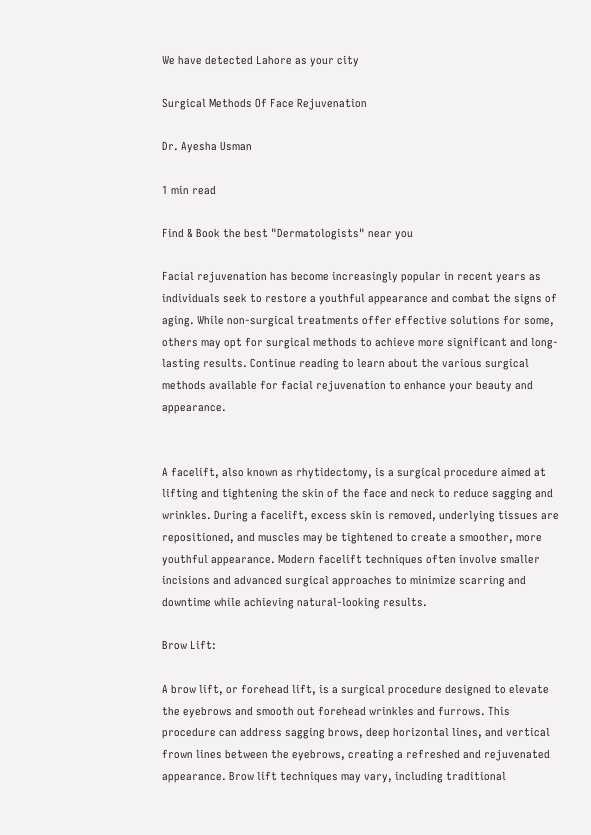We have detected Lahore as your city

Surgical Methods Of Face Rejuvenation

Dr. Ayesha Usman

1 min read

Find & Book the best "Dermatologists" near you

Facial rejuvenation has become increasingly popular in recent years as individuals seek to restore a youthful appearance and combat the signs of aging. While non-surgical treatments offer effective solutions for some, others may opt for surgical methods to achieve more significant and long-lasting results. Continue reading to learn about the various surgical methods available for facial rejuvenation to enhance your beauty and appearance.


A facelift, also known as rhytidectomy, is a surgical procedure aimed at lifting and tightening the skin of the face and neck to reduce sagging and wrinkles. During a facelift, excess skin is removed, underlying tissues are repositioned, and muscles may be tightened to create a smoother, more youthful appearance. Modern facelift techniques often involve smaller incisions and advanced surgical approaches to minimize scarring and downtime while achieving natural-looking results.

Brow Lift:

A brow lift, or forehead lift, is a surgical procedure designed to elevate the eyebrows and smooth out forehead wrinkles and furrows. This procedure can address sagging brows, deep horizontal lines, and vertical frown lines between the eyebrows, creating a refreshed and rejuvenated appearance. Brow lift techniques may vary, including traditional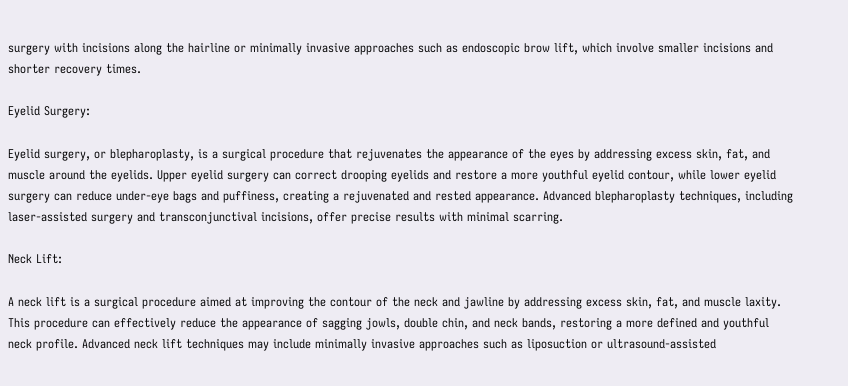surgery with incisions along the hairline or minimally invasive approaches such as endoscopic brow lift, which involve smaller incisions and shorter recovery times.

Eyelid Surgery:

Eyelid surgery, or blepharoplasty, is a surgical procedure that rejuvenates the appearance of the eyes by addressing excess skin, fat, and muscle around the eyelids. Upper eyelid surgery can correct drooping eyelids and restore a more youthful eyelid contour, while lower eyelid surgery can reduce under-eye bags and puffiness, creating a rejuvenated and rested appearance. Advanced blepharoplasty techniques, including laser-assisted surgery and transconjunctival incisions, offer precise results with minimal scarring.

Neck Lift:

A neck lift is a surgical procedure aimed at improving the contour of the neck and jawline by addressing excess skin, fat, and muscle laxity. This procedure can effectively reduce the appearance of sagging jowls, double chin, and neck bands, restoring a more defined and youthful neck profile. Advanced neck lift techniques may include minimally invasive approaches such as liposuction or ultrasound-assisted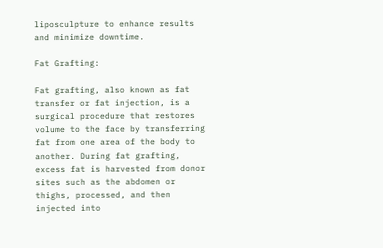liposculpture to enhance results and minimize downtime.

Fat Grafting:

Fat grafting, also known as fat transfer or fat injection, is a surgical procedure that restores volume to the face by transferring fat from one area of the body to another. During fat grafting, excess fat is harvested from donor sites such as the abdomen or thighs, processed, and then injected into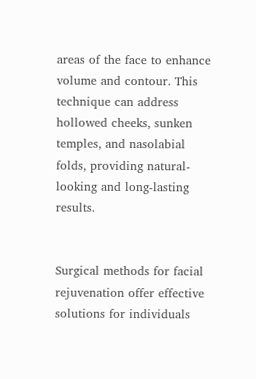areas of the face to enhance volume and contour. This technique can address hollowed cheeks, sunken temples, and nasolabial folds, providing natural-looking and long-lasting results.


Surgical methods for facial rejuvenation offer effective solutions for individuals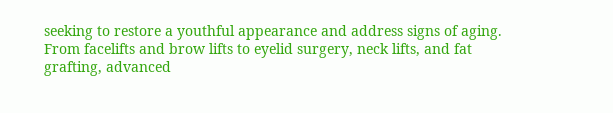seeking to restore a youthful appearance and address signs of aging. From facelifts and brow lifts to eyelid surgery, neck lifts, and fat grafting, advanced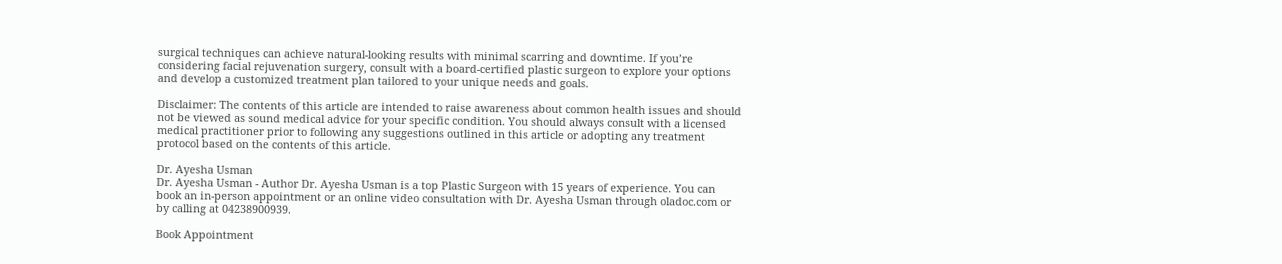surgical techniques can achieve natural-looking results with minimal scarring and downtime. If you’re considering facial rejuvenation surgery, consult with a board-certified plastic surgeon to explore your options and develop a customized treatment plan tailored to your unique needs and goals.

Disclaimer: The contents of this article are intended to raise awareness about common health issues and should not be viewed as sound medical advice for your specific condition. You should always consult with a licensed medical practitioner prior to following any suggestions outlined in this article or adopting any treatment protocol based on the contents of this article.

Dr. Ayesha Usman
Dr. Ayesha Usman - Author Dr. Ayesha Usman is a top Plastic Surgeon with 15 years of experience. You can book an in-person appointment or an online video consultation with Dr. Ayesha Usman through oladoc.com or by calling at 04238900939.

Book Appointment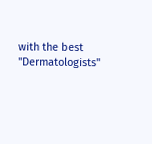with the best "Dermatologists"